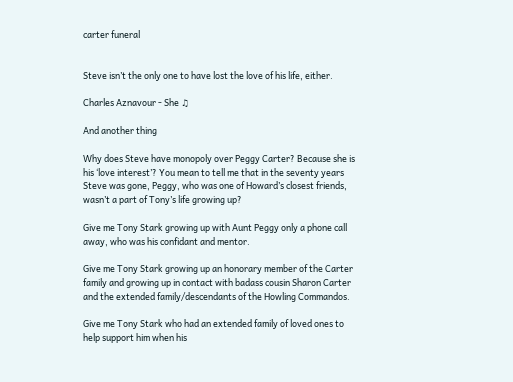carter funeral


Steve isn’t the only one to have lost the love of his life, either.

Charles Aznavour - She ♫

And another thing

Why does Steve have monopoly over Peggy Carter? Because she is his ‘love interest’? You mean to tell me that in the seventy years Steve was gone, Peggy, who was one of Howard’s closest friends, wasn’t a part of Tony’s life growing up?

Give me Tony Stark growing up with Aunt Peggy only a phone call away, who was his confidant and mentor.

Give me Tony Stark growing up an honorary member of the Carter family and growing up in contact with badass cousin Sharon Carter and the extended family/descendants of the Howling Commandos.

Give me Tony Stark who had an extended family of loved ones to help support him when his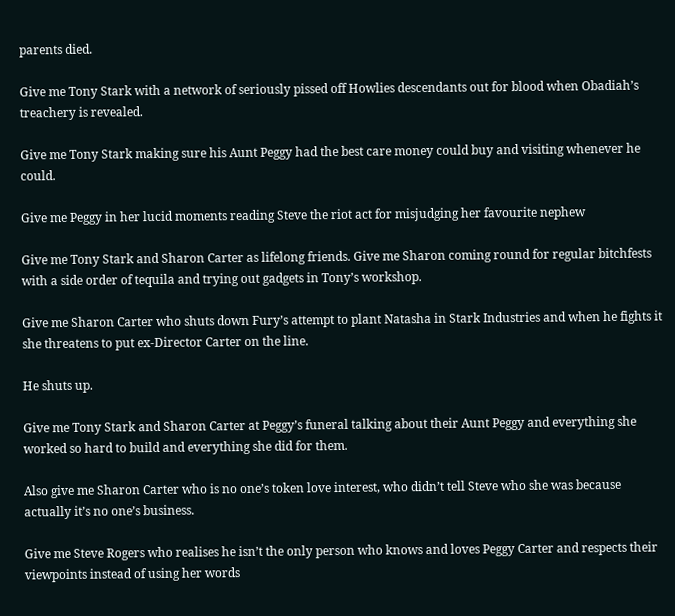parents died.

Give me Tony Stark with a network of seriously pissed off Howlies descendants out for blood when Obadiah’s treachery is revealed.

Give me Tony Stark making sure his Aunt Peggy had the best care money could buy and visiting whenever he could.

Give me Peggy in her lucid moments reading Steve the riot act for misjudging her favourite nephew

Give me Tony Stark and Sharon Carter as lifelong friends. Give me Sharon coming round for regular bitchfests with a side order of tequila and trying out gadgets in Tony’s workshop.

Give me Sharon Carter who shuts down Fury’s attempt to plant Natasha in Stark Industries and when he fights it she threatens to put ex-Director Carter on the line.

He shuts up.

Give me Tony Stark and Sharon Carter at Peggy’s funeral talking about their Aunt Peggy and everything she worked so hard to build and everything she did for them.

Also give me Sharon Carter who is no one’s token love interest, who didn’t tell Steve who she was because actually it’s no one’s business.

Give me Steve Rogers who realises he isn’t the only person who knows and loves Peggy Carter and respects their viewpoints instead of using her words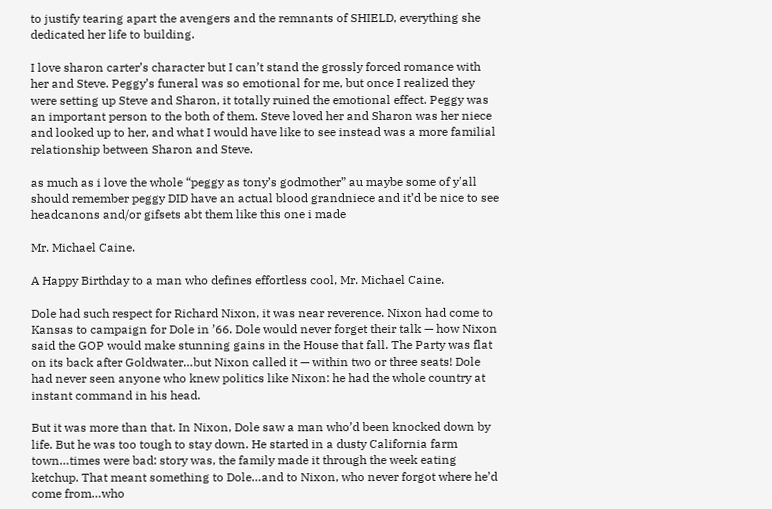to justify tearing apart the avengers and the remnants of SHIELD, everything she dedicated her life to building.

I love sharon carter’s character but I can’t stand the grossly forced romance with her and Steve. Peggy’s funeral was so emotional for me, but once I realized they were setting up Steve and Sharon, it totally ruined the emotional effect. Peggy was an important person to the both of them. Steve loved her and Sharon was her niece and looked up to her, and what I would have like to see instead was a more familial relationship between Sharon and Steve.

as much as i love the whole “peggy as tony’s godmother” au maybe some of y'all should remember peggy DID have an actual blood grandniece and it’d be nice to see headcanons and/or gifsets abt them like this one i made

Mr. Michael Caine.

A Happy Birthday to a man who defines effortless cool, Mr. Michael Caine.

Dole had such respect for Richard Nixon, it was near reverence. Nixon had come to Kansas to campaign for Dole in ’66. Dole would never forget their talk — how Nixon said the GOP would make stunning gains in the House that fall. The Party was flat on its back after Goldwater…but Nixon called it — within two or three seats! Dole had never seen anyone who knew politics like Nixon: he had the whole country at instant command in his head.

But it was more than that. In Nixon, Dole saw a man who’d been knocked down by life. But he was too tough to stay down. He started in a dusty California farm town…times were bad: story was, the family made it through the week eating ketchup. That meant something to Dole…and to Nixon, who never forgot where he’d come from…who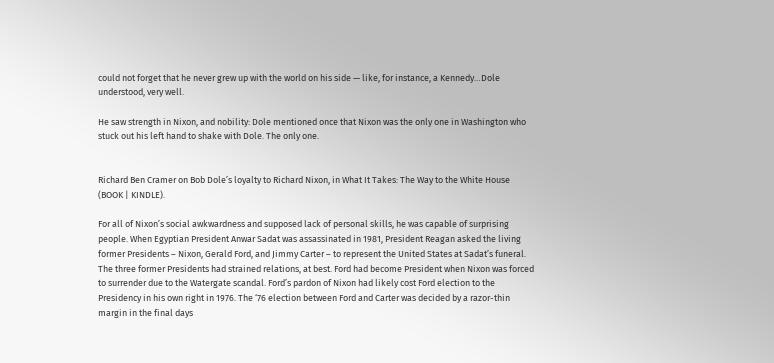could not forget that he never grew up with the world on his side — like, for instance, a Kennedy…Dole understood, very well.

He saw strength in Nixon, and nobility: Dole mentioned once that Nixon was the only one in Washington who stuck out his left hand to shake with Dole. The only one.


Richard Ben Cramer on Bob Dole’s loyalty to Richard Nixon, in What It Takes: The Way to the White House (BOOK | KINDLE).

For all of Nixon’s social awkwardness and supposed lack of personal skills, he was capable of surprising people. When Egyptian President Anwar Sadat was assassinated in 1981, President Reagan asked the living former Presidents – Nixon, Gerald Ford, and Jimmy Carter – to represent the United States at Sadat’s funeral. The three former Presidents had strained relations, at best. Ford had become President when Nixon was forced to surrender due to the Watergate scandal. Ford’s pardon of Nixon had likely cost Ford election to the Presidency in his own right in 1976. The ‘76 election between Ford and Carter was decided by a razor-thin margin in the final days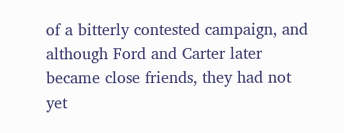of a bitterly contested campaign, and although Ford and Carter later became close friends, they had not yet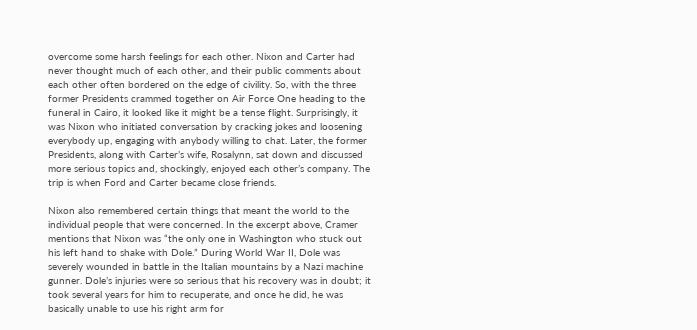overcome some harsh feelings for each other. Nixon and Carter had never thought much of each other, and their public comments about each other often bordered on the edge of civility. So, with the three former Presidents crammed together on Air Force One heading to the funeral in Cairo, it looked like it might be a tense flight. Surprisingly, it was Nixon who initiated conversation by cracking jokes and loosening everybody up, engaging with anybody willing to chat. Later, the former Presidents, along with Carter’s wife, Rosalynn, sat down and discussed more serious topics and, shockingly, enjoyed each other’s company. The trip is when Ford and Carter became close friends.

Nixon also remembered certain things that meant the world to the individual people that were concerned. In the excerpt above, Cramer mentions that Nixon was “the only one in Washington who stuck out his left hand to shake with Dole.” During World War II, Dole was severely wounded in battle in the Italian mountains by a Nazi machine gunner. Dole’s injuries were so serious that his recovery was in doubt; it took several years for him to recuperate, and once he did, he was basically unable to use his right arm for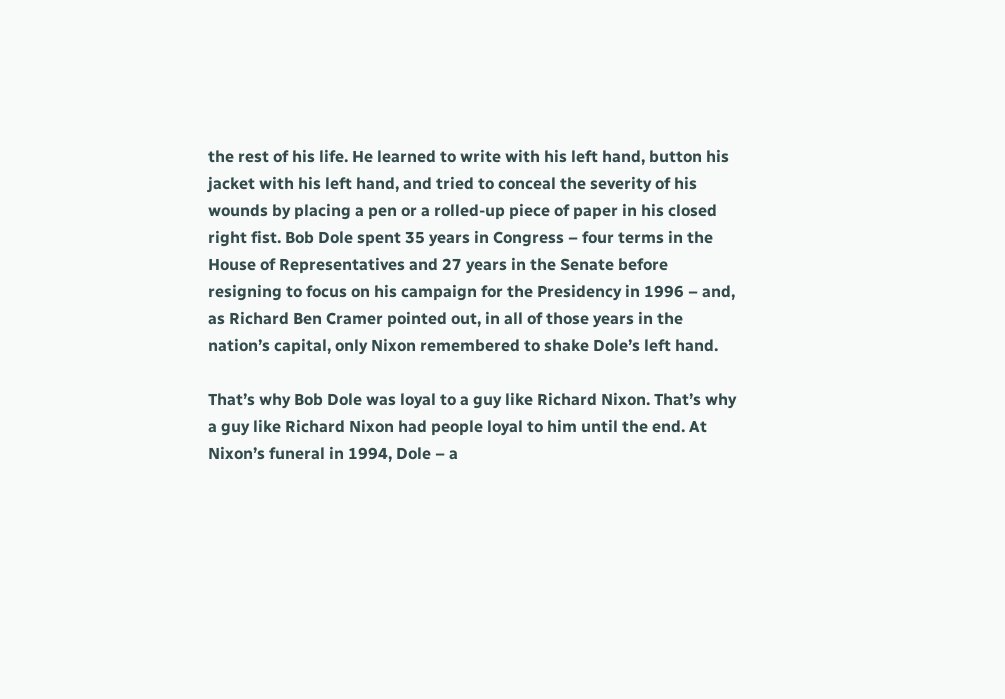the rest of his life. He learned to write with his left hand, button his jacket with his left hand, and tried to conceal the severity of his wounds by placing a pen or a rolled-up piece of paper in his closed right fist. Bob Dole spent 35 years in Congress – four terms in the House of Representatives and 27 years in the Senate before resigning to focus on his campaign for the Presidency in 1996 – and, as Richard Ben Cramer pointed out, in all of those years in the nation’s capital, only Nixon remembered to shake Dole’s left hand.

That’s why Bob Dole was loyal to a guy like Richard Nixon. That’s why a guy like Richard Nixon had people loyal to him until the end. At Nixon’s funeral in 1994, Dole – a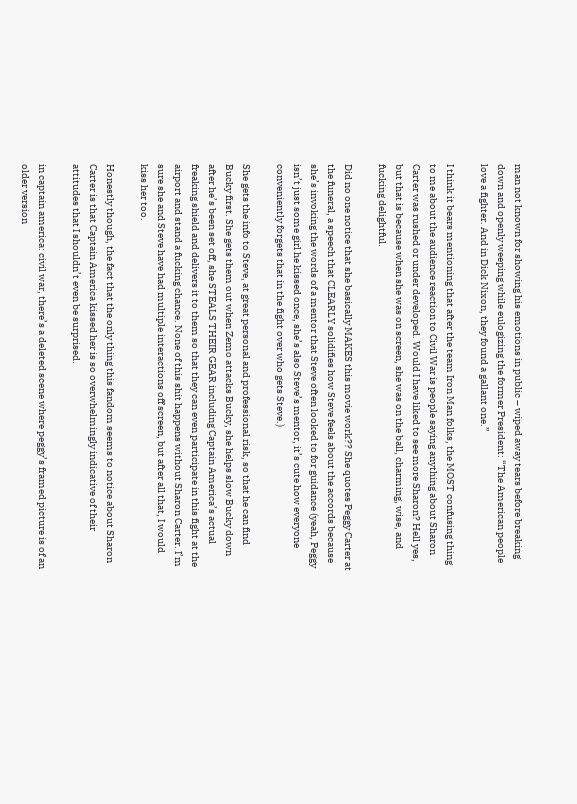man not known for showing his emotions in public – wiped away tears before breaking down and openly weeping while eulogizing the former President: “The American people love a fighter. And in Dick Nixon, they found a gallant one.”

I think it bears mentioning that after the team Iron Man folks, the MOST confusing thing to me about the audience reaction to Civil War is people saying anything about Sharon Carter was rushed or under developed. Would I have liked to see more Sharon? Hell yes, but that is because when she was on screen, she was on the ball, charming, wise, and fucking delightful.

Did no one notice that she basically MAKES this movie work?? She quotes Peggy Carter at the funeral, a speech that CLEARLY solidifies how Steve feels about the accords because she’s invoking the words of a mentor that Steve often looked to for guidance (yeah, Peggy isn’t just some girl he kissed once, she’s also Steve’s mentor, it’s cute how everyone conveniently forgets that in the fight over who gets Steve.)

She gets the info to Steve, at great personal and professional risk, so that he can find Bucky first. She gets them out when Zemo attacks Bucky, she helps slow Bucky down after he’s been set off, she STEALS THEIR GEAR including Captain America’s actual freaking shield and delivers it to them so that they can even participate in this fight at the airport and stand a fucking chance. None of this shit happens without Sharon Carter. I’m sure she and Steve have had multiple interactions off screen, but after all that, I would kiss her too.

Honestly though, the fact that the only thing this fandom seems to notice about Sharon Carter is that Captain America kissed her is so overwhelmingly indicative of their attitudes that I shouldn’t even be surprised.

in captain america: civil war, there’s a deleted scene where peggy’s framed picture is of an older version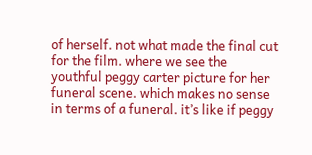of herself. not what made the final cut for the film. where we see the youthful peggy carter picture for her funeral scene. which makes no sense in terms of a funeral. it’s like if peggy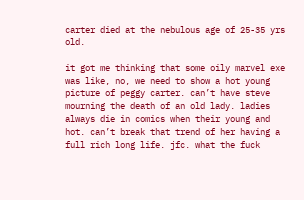carter died at the nebulous age of 25-35 yrs old.

it got me thinking that some oily marvel exe was like, no, we need to show a hot young picture of peggy carter. can’t have steve mourning the death of an old lady. ladies always die in comics when their young and hot. can’t break that trend of her having a full rich long life. jfc. what the fuck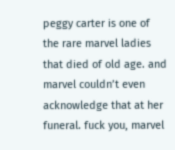peggy carter is one of the rare marvel ladies that died of old age. and marvel couldn’t even acknowledge that at her funeral. fuck you, marvel